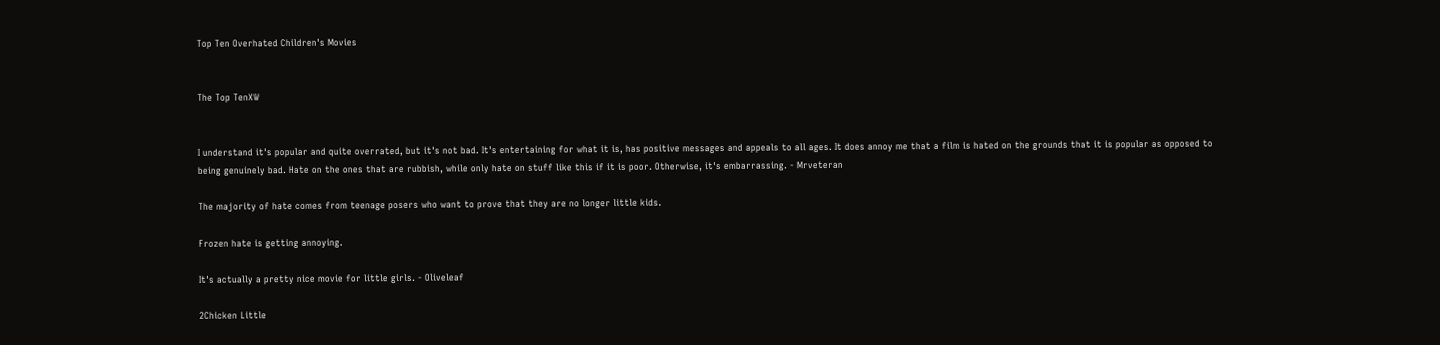Top Ten Overhated Children's Movies


The Top TenXW


I understand it's popular and quite overrated, but it's not bad. It's entertaining for what it is, has positive messages and appeals to all ages. It does annoy me that a film is hated on the grounds that it is popular as opposed to being genuinely bad. Hate on the ones that are rubbish, while only hate on stuff like this if it is poor. Otherwise, it's embarrassing. - Mrveteran

The majority of hate comes from teenage posers who want to prove that they are no longer little kids.

Frozen hate is getting annoying.

It's actually a pretty nice movie for little girls. - Oliveleaf

2Chicken Little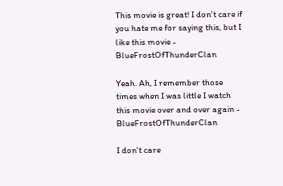This movie is great! I don't care if you hate me for saying this, but I like this movie - BlueFrostOfThunderClan

Yeah. Ah, I remember those times when I was little I watch this movie over and over again - BlueFrostOfThunderClan

I don't care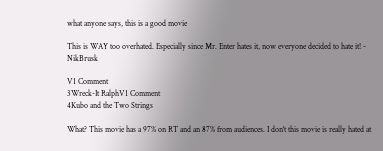what anyone says, this is a good movie

This is WAY too overhated. Especially since Mr. Enter hates it, now everyone decided to hate it! - NikBrusk

V1 Comment
3Wreck-It RalphV1 Comment
4Kubo and the Two Strings

What? This movie has a 97% on RT and an 87% from audiences. I don't this movie is really hated at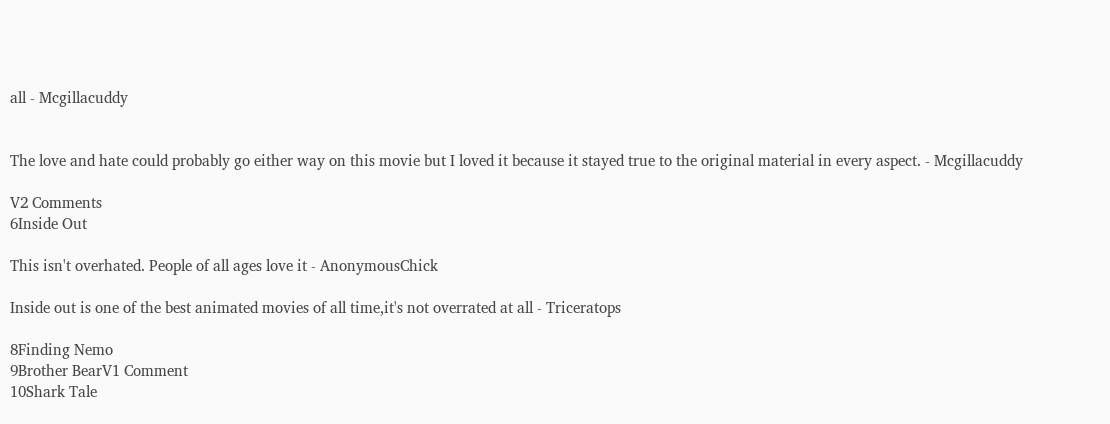all - Mcgillacuddy


The love and hate could probably go either way on this movie but I loved it because it stayed true to the original material in every aspect. - Mcgillacuddy

V2 Comments
6Inside Out

This isn't overhated. People of all ages love it - AnonymousChick

Inside out is one of the best animated movies of all time,it's not overrated at all - Triceratops

8Finding Nemo
9Brother BearV1 Comment
10Shark Tale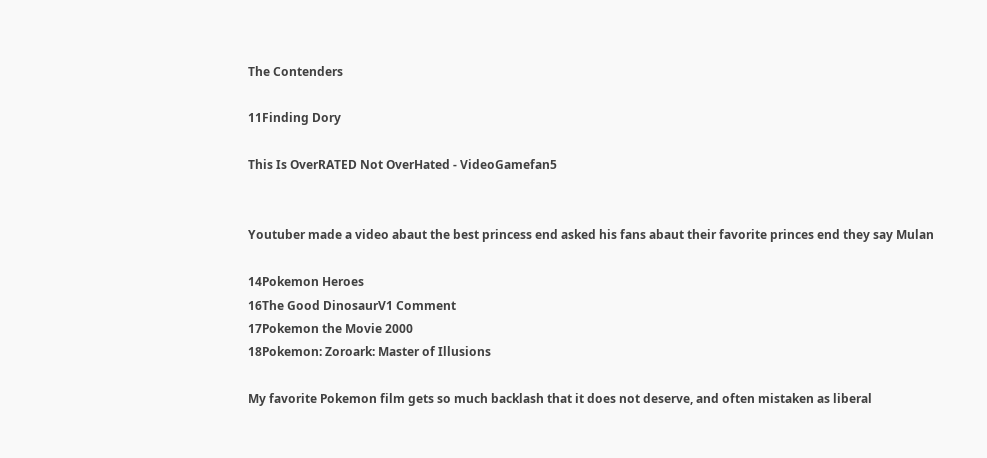The Contenders

11Finding Dory

This Is OverRATED Not OverHated - VideoGamefan5


Youtuber made a video abaut the best princess end asked his fans abaut their favorite princes end they say Mulan

14Pokemon Heroes
16The Good DinosaurV1 Comment
17Pokemon the Movie 2000
18Pokemon: Zoroark: Master of Illusions

My favorite Pokemon film gets so much backlash that it does not deserve, and often mistaken as liberal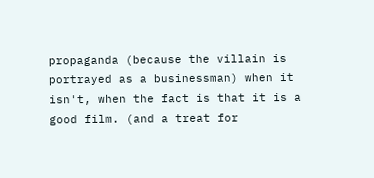propaganda (because the villain is portrayed as a businessman) when it isn't, when the fact is that it is a good film. (and a treat for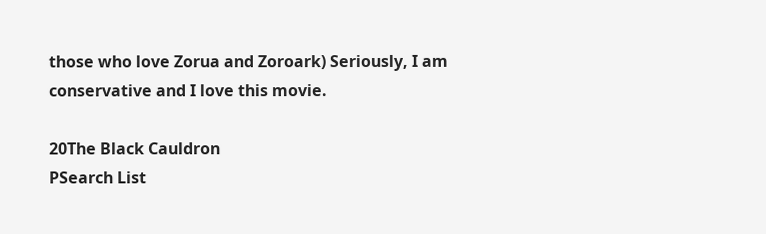those who love Zorua and Zoroark) Seriously, I am conservative and I love this movie.

20The Black Cauldron
PSearch List